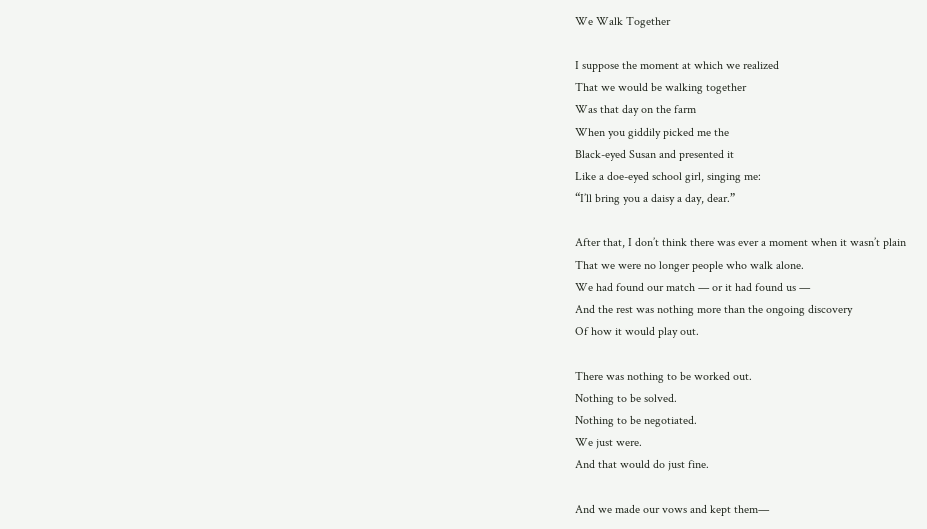We Walk Together

I suppose the moment at which we realized
That we would be walking together
Was that day on the farm
When you giddily picked me the
Black-eyed Susan and presented it
Like a doe-eyed school girl, singing me:
“I’ll bring you a daisy a day, dear.”

After that, I don’t think there was ever a moment when it wasn’t plain
That we were no longer people who walk alone.
We had found our match — or it had found us —
And the rest was nothing more than the ongoing discovery
Of how it would play out.

There was nothing to be worked out.
Nothing to be solved.
Nothing to be negotiated.
We just were.
And that would do just fine.

And we made our vows and kept them—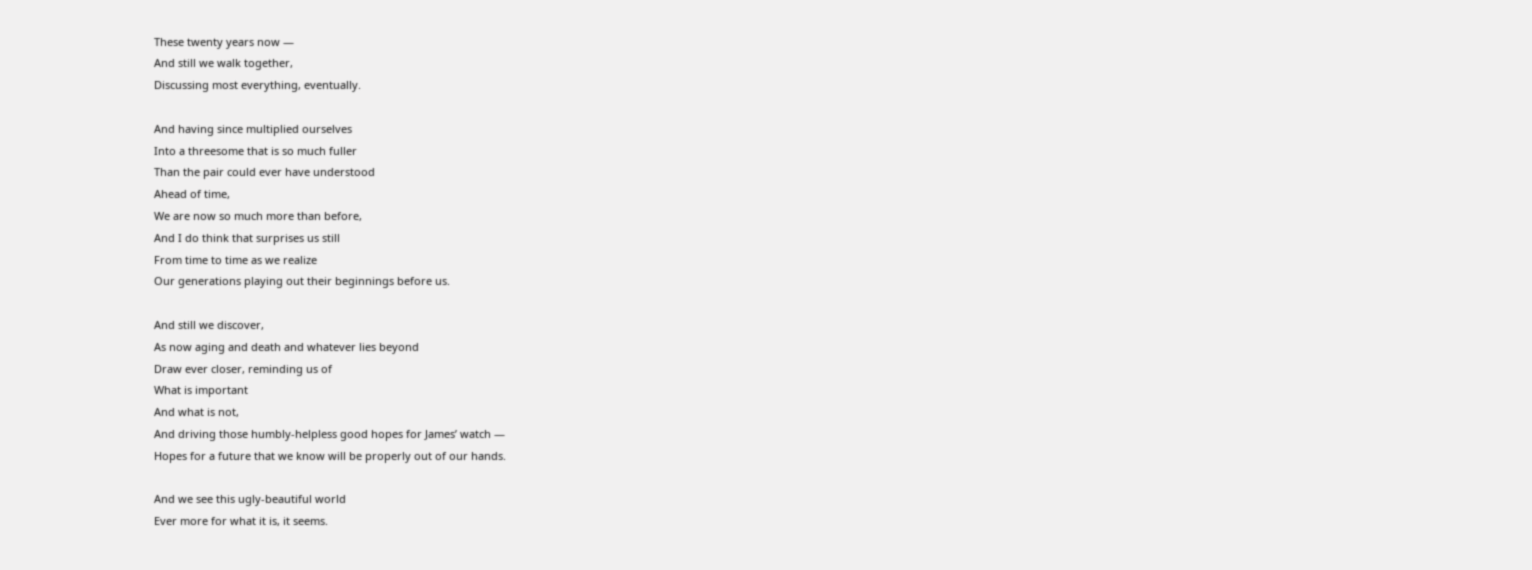These twenty years now —
And still we walk together,
Discussing most everything, eventually.

And having since multiplied ourselves
Into a threesome that is so much fuller
Than the pair could ever have understood
Ahead of time,
We are now so much more than before,
And I do think that surprises us still
From time to time as we realize
Our generations playing out their beginnings before us.

And still we discover,
As now aging and death and whatever lies beyond
Draw ever closer, reminding us of
What is important
And what is not,
And driving those humbly-helpless good hopes for James’ watch —
Hopes for a future that we know will be properly out of our hands.

And we see this ugly-beautiful world
Ever more for what it is, it seems.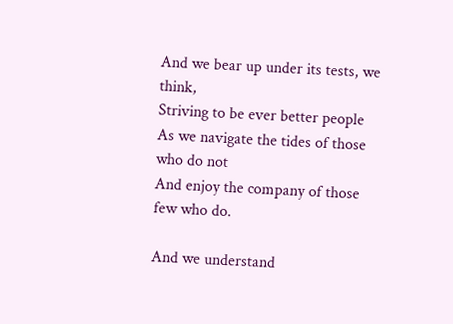And we bear up under its tests, we think,
Striving to be ever better people
As we navigate the tides of those who do not
And enjoy the company of those few who do.

And we understand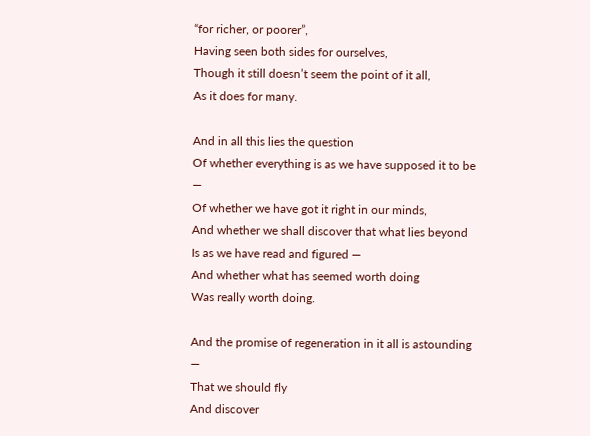“for richer, or poorer”,
Having seen both sides for ourselves,
Though it still doesn’t seem the point of it all,
As it does for many.

And in all this lies the question
Of whether everything is as we have supposed it to be —
Of whether we have got it right in our minds,
And whether we shall discover that what lies beyond
Is as we have read and figured —
And whether what has seemed worth doing
Was really worth doing.

And the promise of regeneration in it all is astounding —
That we should fly
And discover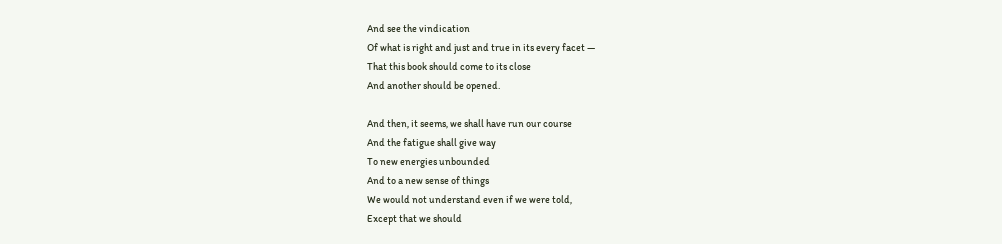And see the vindication
Of what is right and just and true in its every facet —
That this book should come to its close
And another should be opened.

And then, it seems, we shall have run our course
And the fatigue shall give way
To new energies unbounded
And to a new sense of things
We would not understand even if we were told,
Except that we should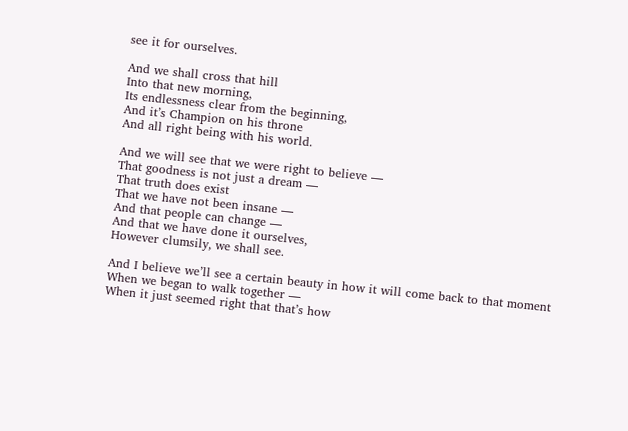see it for ourselves.

And we shall cross that hill
Into that new morning,
Its endlessness clear from the beginning,
And it’s Champion on his throne
And all right being with his world.

And we will see that we were right to believe —
That goodness is not just a dream —
That truth does exist
That we have not been insane —
And that people can change —
And that we have done it ourselves,
However clumsily, we shall see.

And I believe we’ll see a certain beauty in how it will come back to that moment
When we began to walk together —
When it just seemed right that that’s how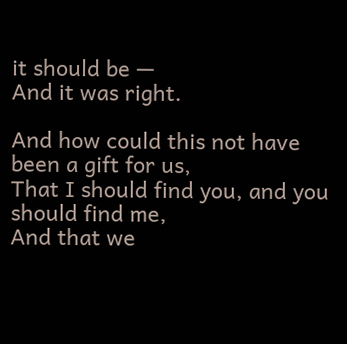it should be —
And it was right.

And how could this not have been a gift for us,
That I should find you, and you should find me,
And that we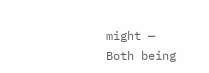might —
Both being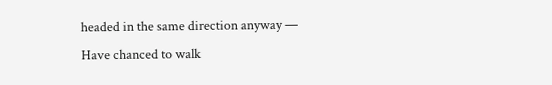headed in the same direction anyway —
Have chanced to walk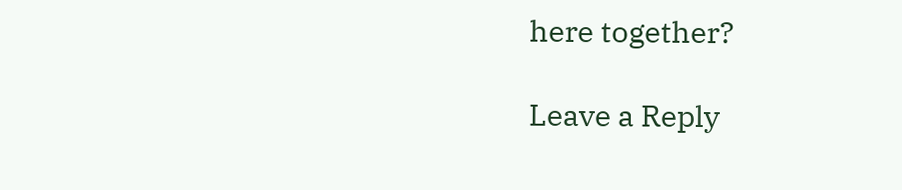here together?

Leave a Reply